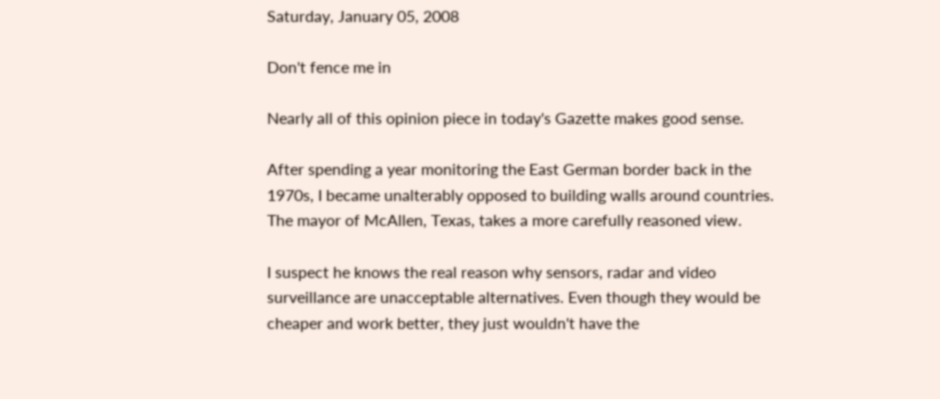Saturday, January 05, 2008

Don't fence me in

Nearly all of this opinion piece in today's Gazette makes good sense.

After spending a year monitoring the East German border back in the 1970s, I became unalterably opposed to building walls around countries. The mayor of McAllen, Texas, takes a more carefully reasoned view.

I suspect he knows the real reason why sensors, radar and video surveillance are unacceptable alternatives. Even though they would be cheaper and work better, they just wouldn't have the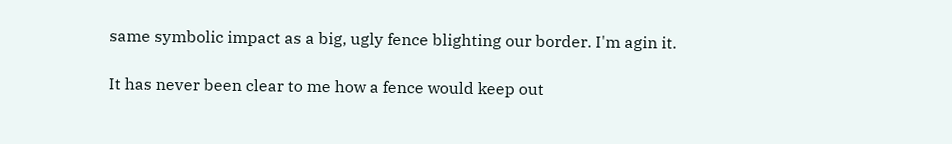same symbolic impact as a big, ugly fence blighting our border. I'm agin it.

It has never been clear to me how a fence would keep out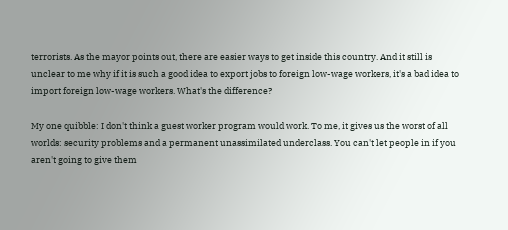terrorists. As the mayor points out, there are easier ways to get inside this country. And it still is unclear to me why if it is such a good idea to export jobs to foreign low-wage workers, it's a bad idea to import foreign low-wage workers. What's the difference?

My one quibble: I don't think a guest worker program would work. To me, it gives us the worst of all worlds: security problems and a permanent unassimilated underclass. You can't let people in if you aren't going to give them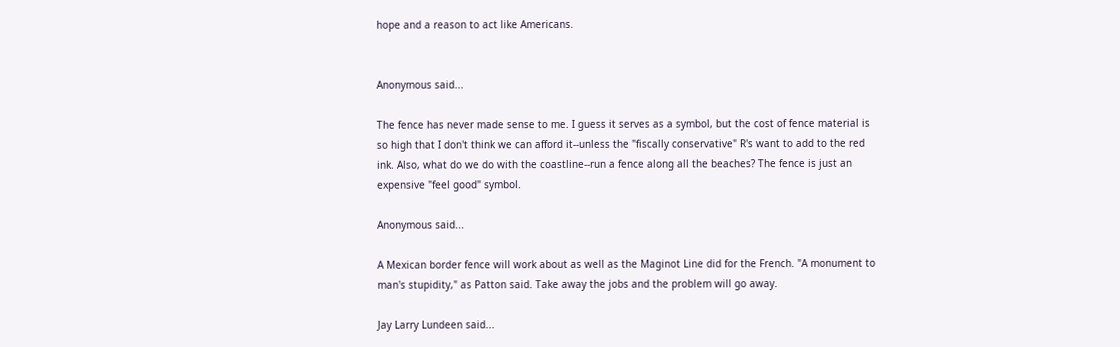hope and a reason to act like Americans.


Anonymous said...

The fence has never made sense to me. I guess it serves as a symbol, but the cost of fence material is so high that I don't think we can afford it--unless the "fiscally conservative" R's want to add to the red ink. Also, what do we do with the coastline--run a fence along all the beaches? The fence is just an expensive "feel good" symbol.

Anonymous said...

A Mexican border fence will work about as well as the Maginot Line did for the French. "A monument to man's stupidity," as Patton said. Take away the jobs and the problem will go away.

Jay Larry Lundeen said...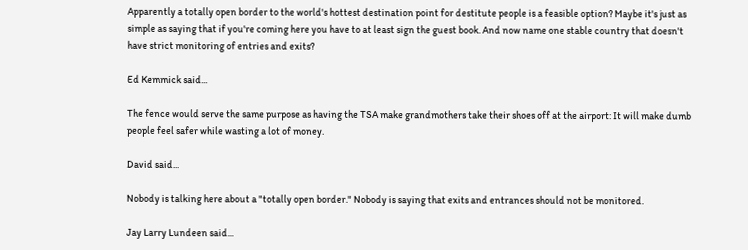Apparently a totally open border to the world's hottest destination point for destitute people is a feasible option? Maybe it's just as simple as saying that if you're coming here you have to at least sign the guest book. And now name one stable country that doesn't have strict monitoring of entries and exits?

Ed Kemmick said...

The fence would serve the same purpose as having the TSA make grandmothers take their shoes off at the airport: It will make dumb people feel safer while wasting a lot of money.

David said...

Nobody is talking here about a "totally open border." Nobody is saying that exits and entrances should not be monitored.

Jay Larry Lundeen said...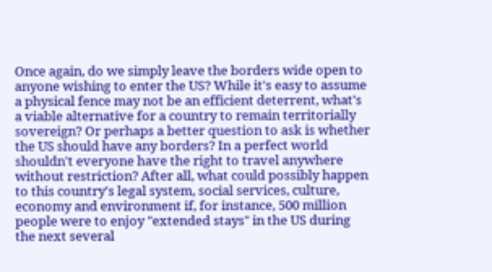Once again, do we simply leave the borders wide open to anyone wishing to enter the US? While it's easy to assume a physical fence may not be an efficient deterrent, what's a viable alternative for a country to remain territorially sovereign? Or perhaps a better question to ask is whether the US should have any borders? In a perfect world shouldn't everyone have the right to travel anywhere without restriction? After all, what could possibly happen to this country's legal system, social services, culture, economy and environment if, for instance, 500 million people were to enjoy "extended stays" in the US during the next several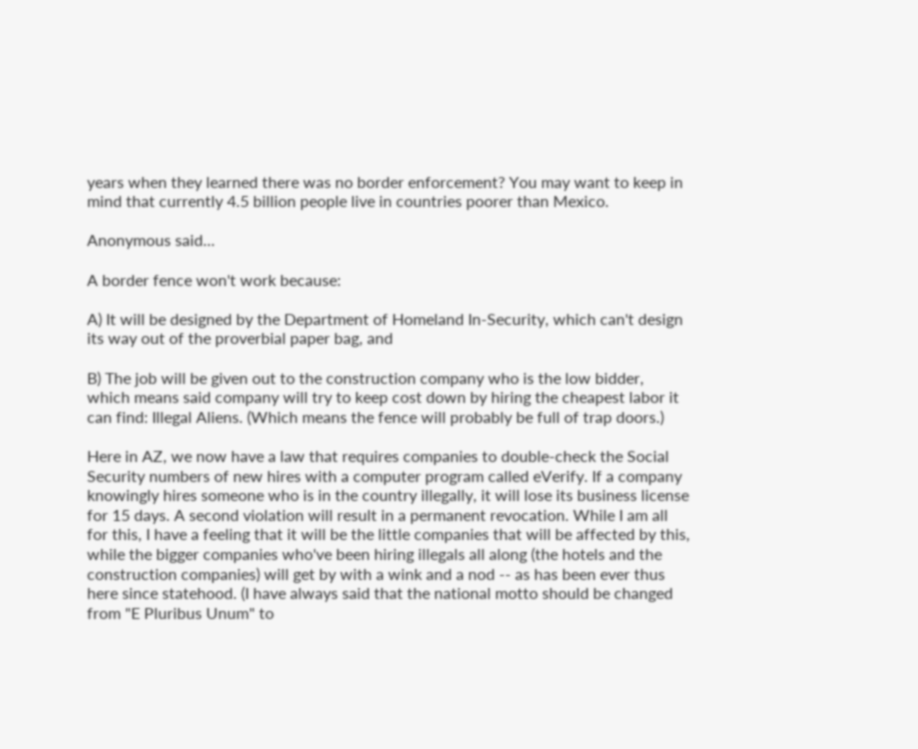years when they learned there was no border enforcement? You may want to keep in mind that currently 4.5 billion people live in countries poorer than Mexico.

Anonymous said...

A border fence won't work because:

A) It will be designed by the Department of Homeland In-Security, which can't design its way out of the proverbial paper bag, and

B) The job will be given out to the construction company who is the low bidder, which means said company will try to keep cost down by hiring the cheapest labor it can find: Illegal Aliens. (Which means the fence will probably be full of trap doors.)

Here in AZ, we now have a law that requires companies to double-check the Social Security numbers of new hires with a computer program called eVerify. If a company knowingly hires someone who is in the country illegally, it will lose its business license for 15 days. A second violation will result in a permanent revocation. While I am all for this, I have a feeling that it will be the little companies that will be affected by this, while the bigger companies who've been hiring illegals all along (the hotels and the construction companies) will get by with a wink and a nod -- as has been ever thus here since statehood. (I have always said that the national motto should be changed from "E Pluribus Unum" to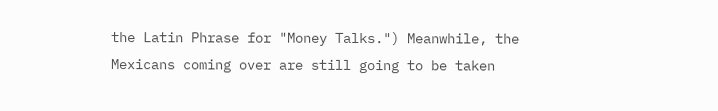the Latin Phrase for "Money Talks.") Meanwhile, the Mexicans coming over are still going to be taken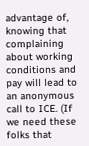advantage of, knowing that complaining about working conditions and pay will lead to an anonymous call to ICE. (If we need these folks that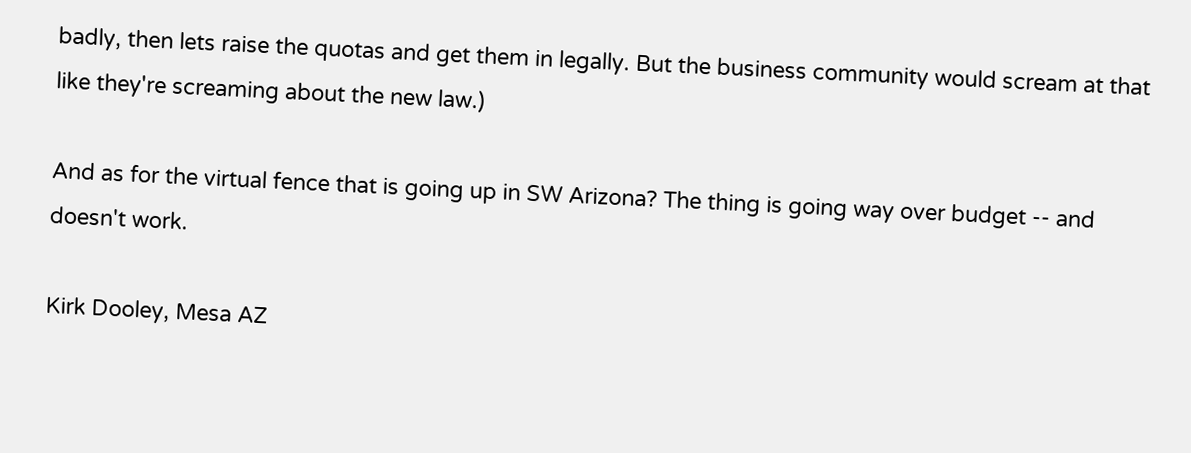badly, then lets raise the quotas and get them in legally. But the business community would scream at that like they're screaming about the new law.)

And as for the virtual fence that is going up in SW Arizona? The thing is going way over budget -- and doesn't work.

Kirk Dooley, Mesa AZ